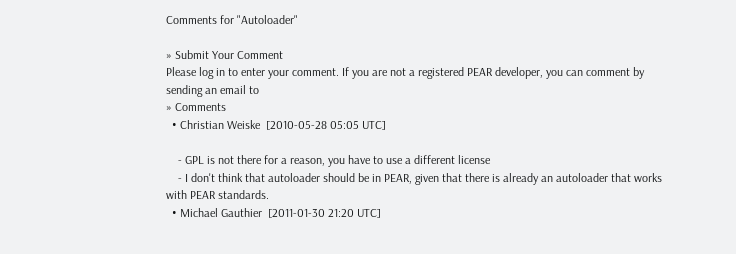Comments for "Autoloader"

» Submit Your Comment
Please log in to enter your comment. If you are not a registered PEAR developer, you can comment by sending an email to
» Comments
  • Christian Weiske  [2010-05-28 05:05 UTC]

    - GPL is not there for a reason, you have to use a different license
    - I don't think that autoloader should be in PEAR, given that there is already an autoloader that works with PEAR standards.
  • Michael Gauthier  [2011-01-30 21:20 UTC]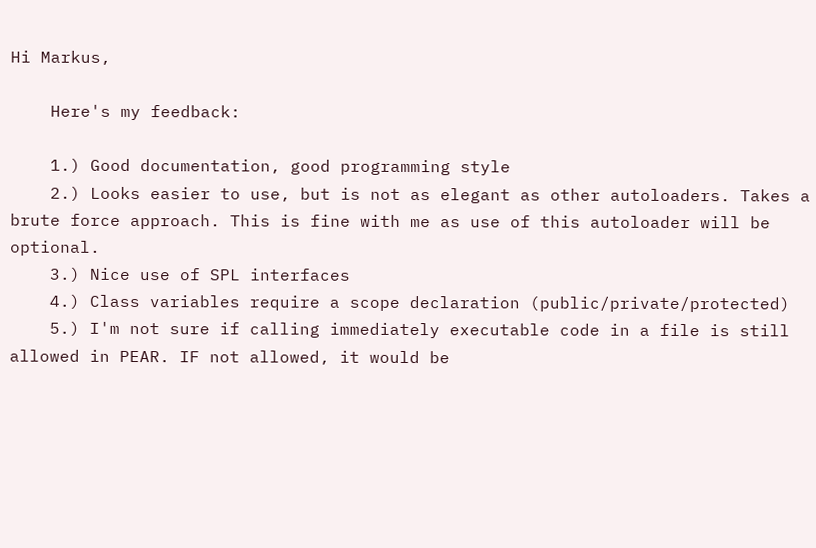Hi Markus,

    Here's my feedback:

    1.) Good documentation, good programming style
    2.) Looks easier to use, but is not as elegant as other autoloaders. Takes a brute force approach. This is fine with me as use of this autoloader will be optional.
    3.) Nice use of SPL interfaces
    4.) Class variables require a scope declaration (public/private/protected)
    5.) I'm not sure if calling immediately executable code in a file is still allowed in PEAR. IF not allowed, it would be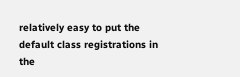relatively easy to put the default class registrations in the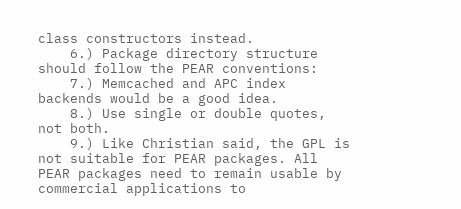class constructors instead.
    6.) Package directory structure should follow the PEAR conventions:
    7.) Memcached and APC index backends would be a good idea.
    8.) Use single or double quotes, not both.
    9.) Like Christian said, the GPL is not suitable for PEAR packages. All PEAR packages need to remain usable by commercial applications to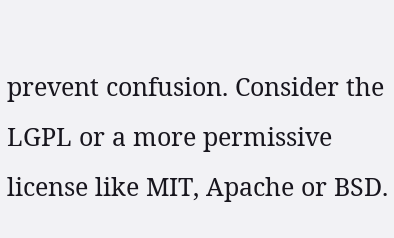prevent confusion. Consider the LGPL or a more permissive license like MIT, Apache or BSD.